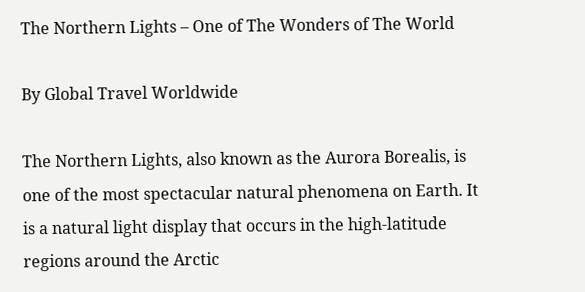The Northern Lights – One of The Wonders of The World

By Global Travel Worldwide

The Northern Lights, also known as the Aurora Borealis, is one of the most spectacular natural phenomena on Earth. It is a natural light display that occurs in the high-latitude regions around the Arctic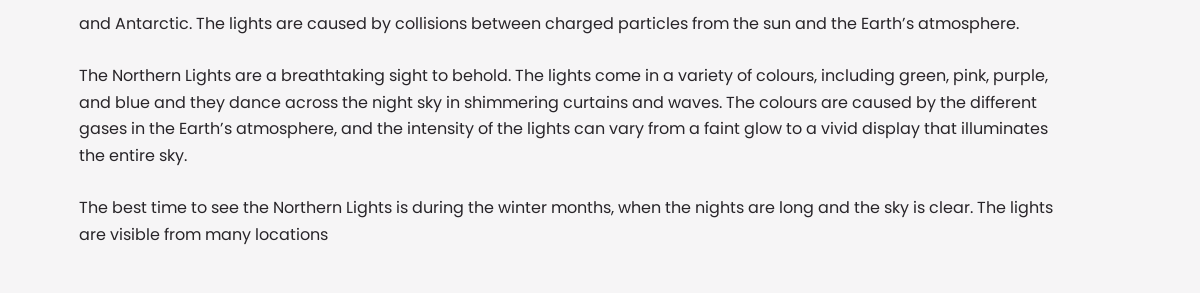and Antarctic. The lights are caused by collisions between charged particles from the sun and the Earth’s atmosphere.

The Northern Lights are a breathtaking sight to behold. The lights come in a variety of colours, including green, pink, purple, and blue and they dance across the night sky in shimmering curtains and waves. The colours are caused by the different gases in the Earth’s atmosphere, and the intensity of the lights can vary from a faint glow to a vivid display that illuminates the entire sky.

The best time to see the Northern Lights is during the winter months, when the nights are long and the sky is clear. The lights are visible from many locations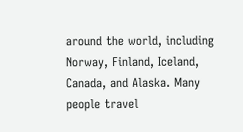around the world, including Norway, Finland, Iceland, Canada, and Alaska. Many people travel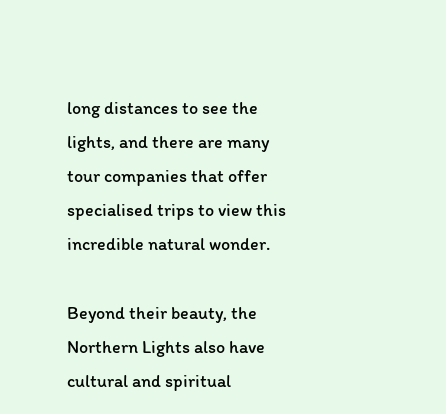long distances to see the lights, and there are many tour companies that offer specialised trips to view this incredible natural wonder.

Beyond their beauty, the Northern Lights also have cultural and spiritual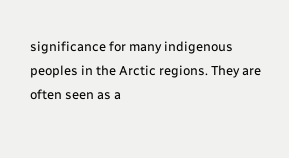significance for many indigenous peoples in the Arctic regions. They are often seen as a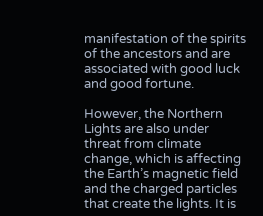manifestation of the spirits of the ancestors and are associated with good luck and good fortune.

However, the Northern Lights are also under threat from climate change, which is affecting the Earth’s magnetic field and the charged particles that create the lights. It is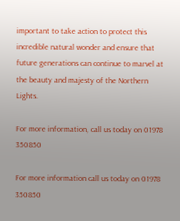important to take action to protect this incredible natural wonder and ensure that future generations can continue to marvel at the beauty and majesty of the Northern Lights.

For more information, call us today on 01978 350850

For more information call us today on 01978 350850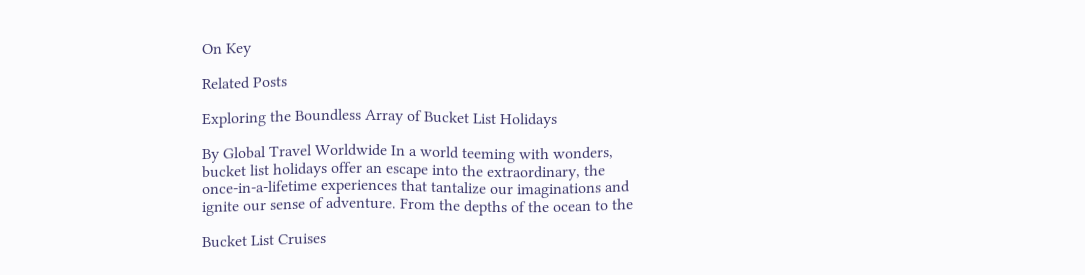On Key

Related Posts

Exploring the Boundless Array of Bucket List Holidays

By Global Travel Worldwide In a world teeming with wonders, bucket list holidays offer an escape into the extraordinary, the once-in-a-lifetime experiences that tantalize our imaginations and ignite our sense of adventure. From the depths of the ocean to the

Bucket List Cruises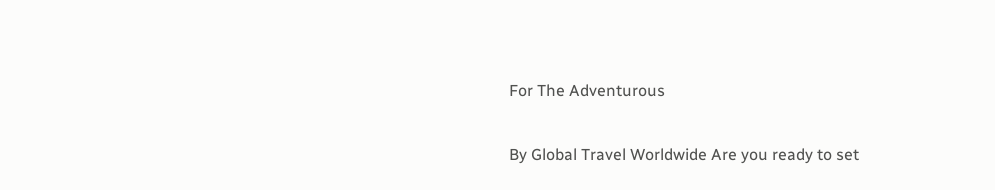For The Adventurous

By Global Travel Worldwide Are you ready to set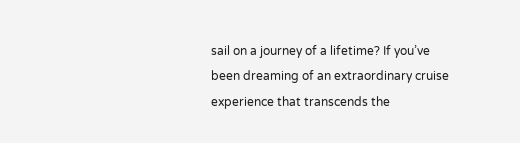sail on a journey of a lifetime? If you’ve been dreaming of an extraordinary cruise experience that transcends the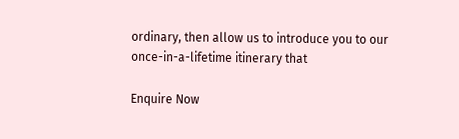ordinary, then allow us to introduce you to our once-in-a-lifetime itinerary that

Enquire Now